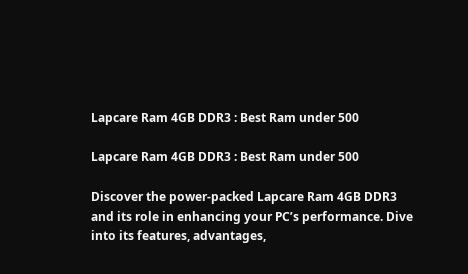Lapcare Ram 4GB DDR3 : Best Ram under 500

Lapcare Ram 4GB DDR3 : Best Ram under 500

Discover the power-packed Lapcare Ram 4GB DDR3 and its role in enhancing your PC’s performance. Dive into its features, advantages,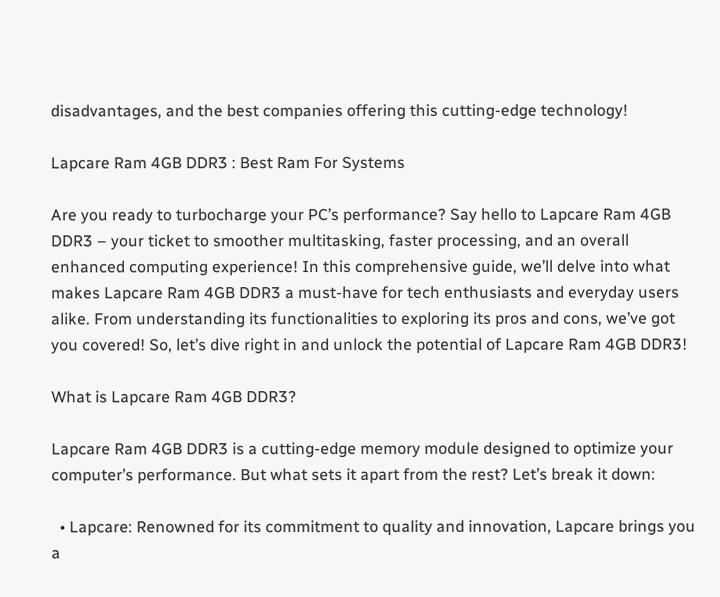disadvantages, and the best companies offering this cutting-edge technology!

Lapcare Ram 4GB DDR3 : Best Ram For Systems

Are you ready to turbocharge your PC’s performance? Say hello to Lapcare Ram 4GB DDR3 – your ticket to smoother multitasking, faster processing, and an overall enhanced computing experience! In this comprehensive guide, we’ll delve into what makes Lapcare Ram 4GB DDR3 a must-have for tech enthusiasts and everyday users alike. From understanding its functionalities to exploring its pros and cons, we’ve got you covered! So, let’s dive right in and unlock the potential of Lapcare Ram 4GB DDR3!

What is Lapcare Ram 4GB DDR3?

Lapcare Ram 4GB DDR3 is a cutting-edge memory module designed to optimize your computer’s performance. But what sets it apart from the rest? Let’s break it down:

  • Lapcare: Renowned for its commitment to quality and innovation, Lapcare brings you a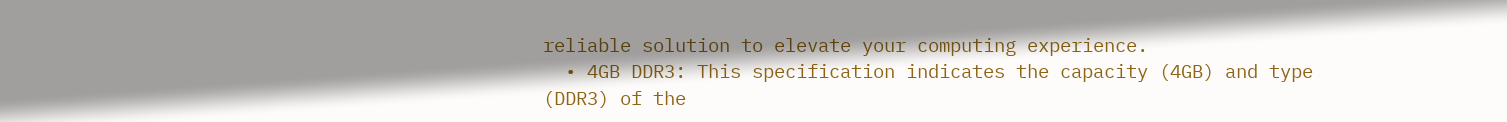reliable solution to elevate your computing experience.
  • 4GB DDR3: This specification indicates the capacity (4GB) and type (DDR3) of the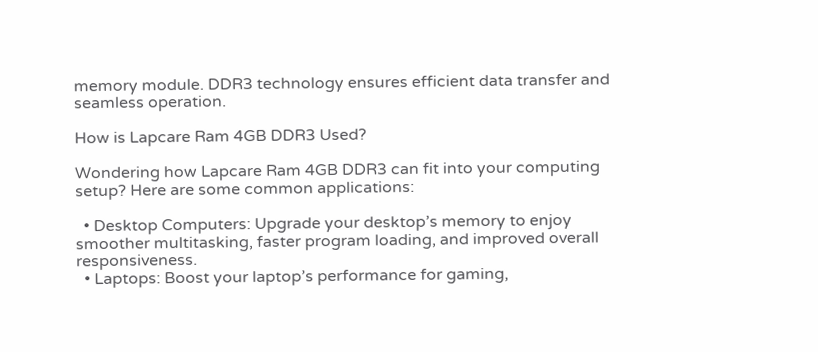memory module. DDR3 technology ensures efficient data transfer and seamless operation.

How is Lapcare Ram 4GB DDR3 Used?

Wondering how Lapcare Ram 4GB DDR3 can fit into your computing setup? Here are some common applications:

  • Desktop Computers: Upgrade your desktop’s memory to enjoy smoother multitasking, faster program loading, and improved overall responsiveness.
  • Laptops: Boost your laptop’s performance for gaming,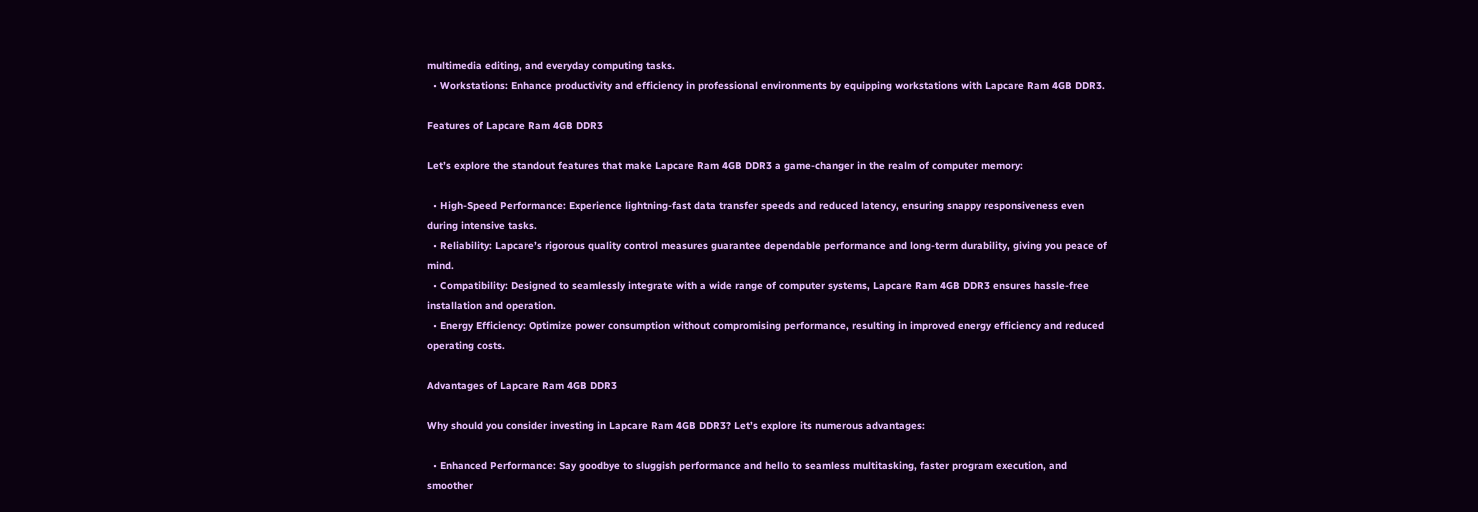multimedia editing, and everyday computing tasks.
  • Workstations: Enhance productivity and efficiency in professional environments by equipping workstations with Lapcare Ram 4GB DDR3.

Features of Lapcare Ram 4GB DDR3

Let’s explore the standout features that make Lapcare Ram 4GB DDR3 a game-changer in the realm of computer memory:

  • High-Speed Performance: Experience lightning-fast data transfer speeds and reduced latency, ensuring snappy responsiveness even during intensive tasks.
  • Reliability: Lapcare’s rigorous quality control measures guarantee dependable performance and long-term durability, giving you peace of mind.
  • Compatibility: Designed to seamlessly integrate with a wide range of computer systems, Lapcare Ram 4GB DDR3 ensures hassle-free installation and operation.
  • Energy Efficiency: Optimize power consumption without compromising performance, resulting in improved energy efficiency and reduced operating costs.

Advantages of Lapcare Ram 4GB DDR3

Why should you consider investing in Lapcare Ram 4GB DDR3? Let’s explore its numerous advantages:

  • Enhanced Performance: Say goodbye to sluggish performance and hello to seamless multitasking, faster program execution, and smoother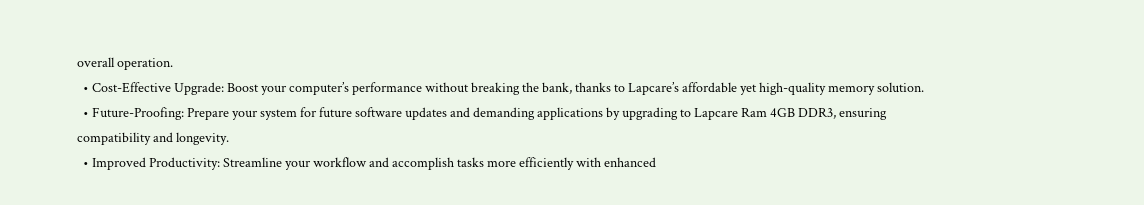overall operation.
  • Cost-Effective Upgrade: Boost your computer’s performance without breaking the bank, thanks to Lapcare’s affordable yet high-quality memory solution.
  • Future-Proofing: Prepare your system for future software updates and demanding applications by upgrading to Lapcare Ram 4GB DDR3, ensuring compatibility and longevity.
  • Improved Productivity: Streamline your workflow and accomplish tasks more efficiently with enhanced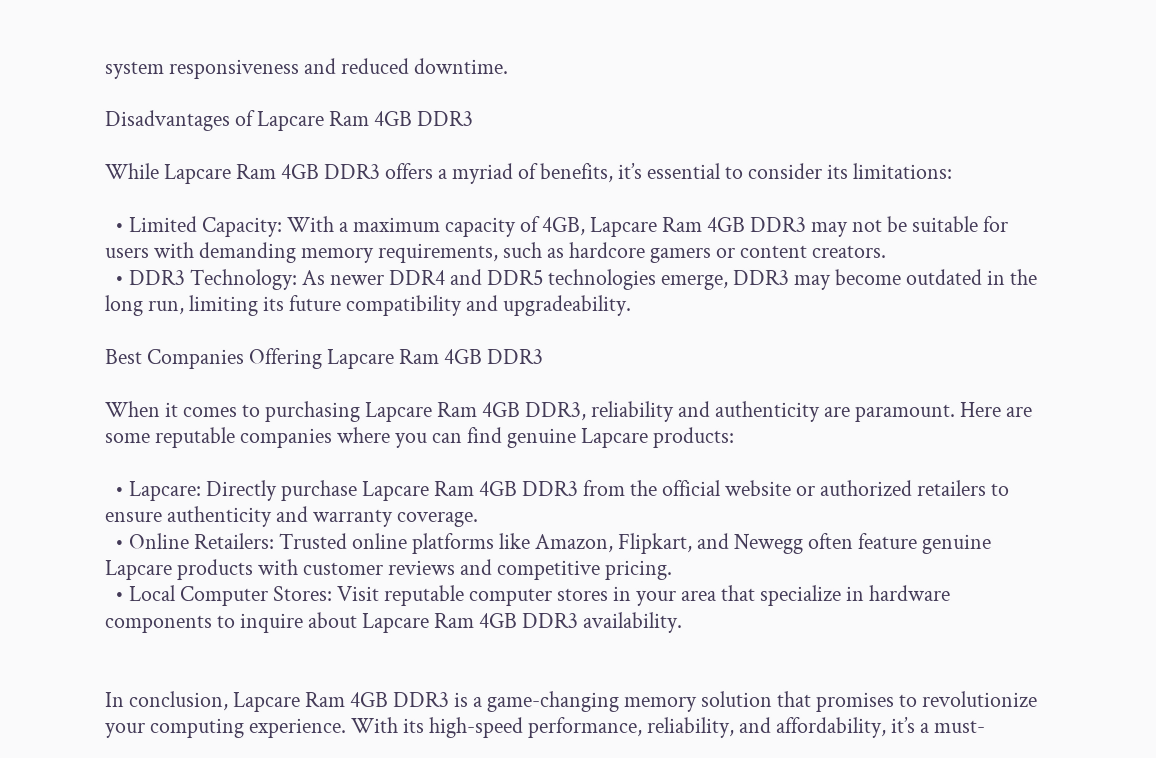system responsiveness and reduced downtime.

Disadvantages of Lapcare Ram 4GB DDR3

While Lapcare Ram 4GB DDR3 offers a myriad of benefits, it’s essential to consider its limitations:

  • Limited Capacity: With a maximum capacity of 4GB, Lapcare Ram 4GB DDR3 may not be suitable for users with demanding memory requirements, such as hardcore gamers or content creators.
  • DDR3 Technology: As newer DDR4 and DDR5 technologies emerge, DDR3 may become outdated in the long run, limiting its future compatibility and upgradeability.

Best Companies Offering Lapcare Ram 4GB DDR3

When it comes to purchasing Lapcare Ram 4GB DDR3, reliability and authenticity are paramount. Here are some reputable companies where you can find genuine Lapcare products:

  • Lapcare: Directly purchase Lapcare Ram 4GB DDR3 from the official website or authorized retailers to ensure authenticity and warranty coverage.
  • Online Retailers: Trusted online platforms like Amazon, Flipkart, and Newegg often feature genuine Lapcare products with customer reviews and competitive pricing.
  • Local Computer Stores: Visit reputable computer stores in your area that specialize in hardware components to inquire about Lapcare Ram 4GB DDR3 availability.


In conclusion, Lapcare Ram 4GB DDR3 is a game-changing memory solution that promises to revolutionize your computing experience. With its high-speed performance, reliability, and affordability, it’s a must-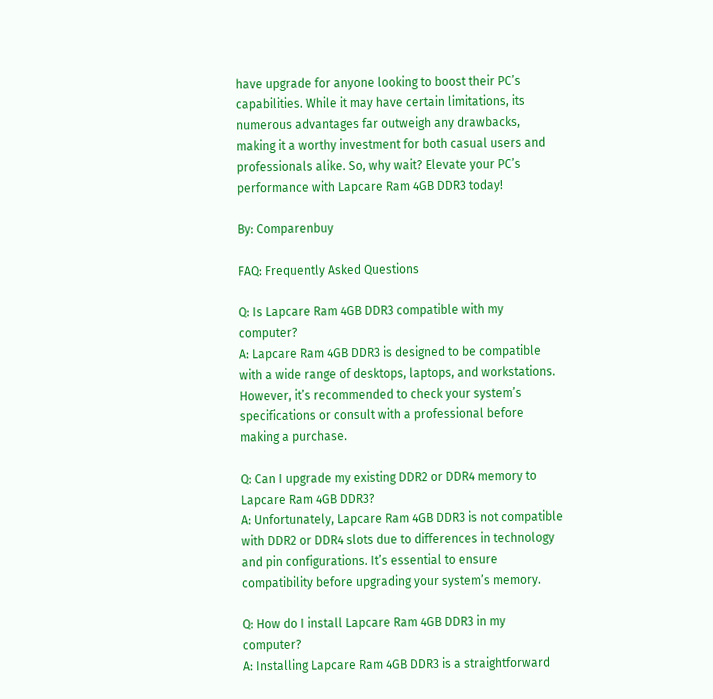have upgrade for anyone looking to boost their PC’s capabilities. While it may have certain limitations, its numerous advantages far outweigh any drawbacks, making it a worthy investment for both casual users and professionals alike. So, why wait? Elevate your PC’s performance with Lapcare Ram 4GB DDR3 today!

By: Comparenbuy

FAQ: Frequently Asked Questions

Q: Is Lapcare Ram 4GB DDR3 compatible with my computer?
A: Lapcare Ram 4GB DDR3 is designed to be compatible with a wide range of desktops, laptops, and workstations. However, it’s recommended to check your system’s specifications or consult with a professional before making a purchase.

Q: Can I upgrade my existing DDR2 or DDR4 memory to Lapcare Ram 4GB DDR3?
A: Unfortunately, Lapcare Ram 4GB DDR3 is not compatible with DDR2 or DDR4 slots due to differences in technology and pin configurations. It’s essential to ensure compatibility before upgrading your system’s memory.

Q: How do I install Lapcare Ram 4GB DDR3 in my computer?
A: Installing Lapcare Ram 4GB DDR3 is a straightforward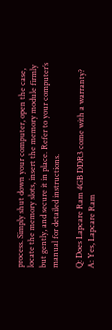process. Simply shut down your computer, open the case, locate the memory slots, insert the memory module firmly but gently, and secure it in place. Refer to your computer’s manual for detailed instructions.

Q: Does Lapcare Ram 4GB DDR3 come with a warranty?
A: Yes, Lapcare Ram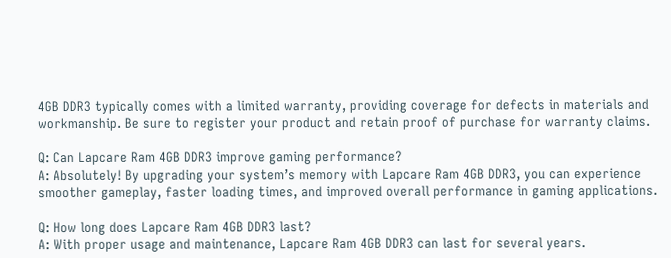4GB DDR3 typically comes with a limited warranty, providing coverage for defects in materials and workmanship. Be sure to register your product and retain proof of purchase for warranty claims.

Q: Can Lapcare Ram 4GB DDR3 improve gaming performance?
A: Absolutely! By upgrading your system’s memory with Lapcare Ram 4GB DDR3, you can experience smoother gameplay, faster loading times, and improved overall performance in gaming applications.

Q: How long does Lapcare Ram 4GB DDR3 last?
A: With proper usage and maintenance, Lapcare Ram 4GB DDR3 can last for several years.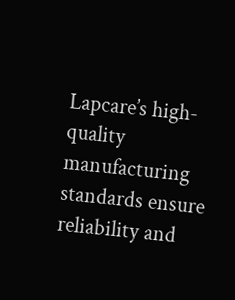Lapcare’s high-quality manufacturing standards ensure reliability and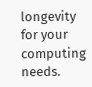longevity for your computing needs.